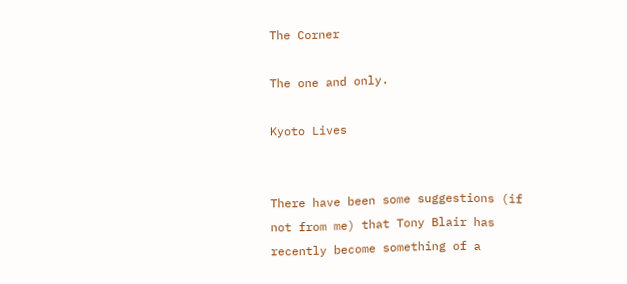The Corner

The one and only.

Kyoto Lives


There have been some suggestions (if not from me) that Tony Blair has recently become something of a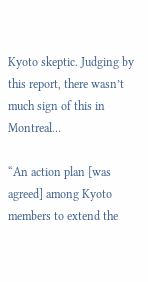Kyoto skeptic. Judging by this report, there wasn’t much sign of this in Montreal…

“An action plan [was agreed] among Kyoto members to extend the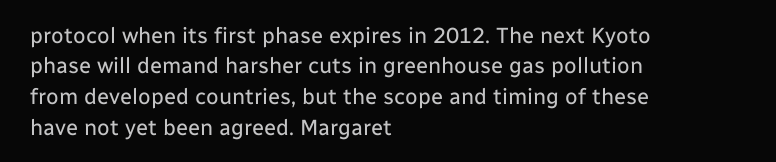protocol when its first phase expires in 2012. The next Kyoto phase will demand harsher cuts in greenhouse gas pollution from developed countries, but the scope and timing of these have not yet been agreed. Margaret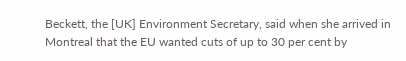Beckett, the [UK] Environment Secretary, said when she arrived in Montreal that the EU wanted cuts of up to 30 per cent by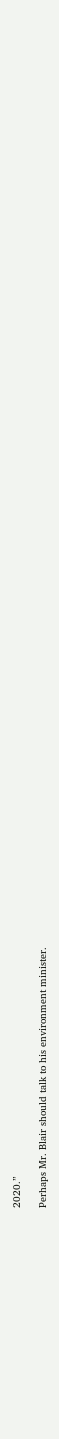2020.”

Perhaps Mr. Blair should talk to his environment minister.